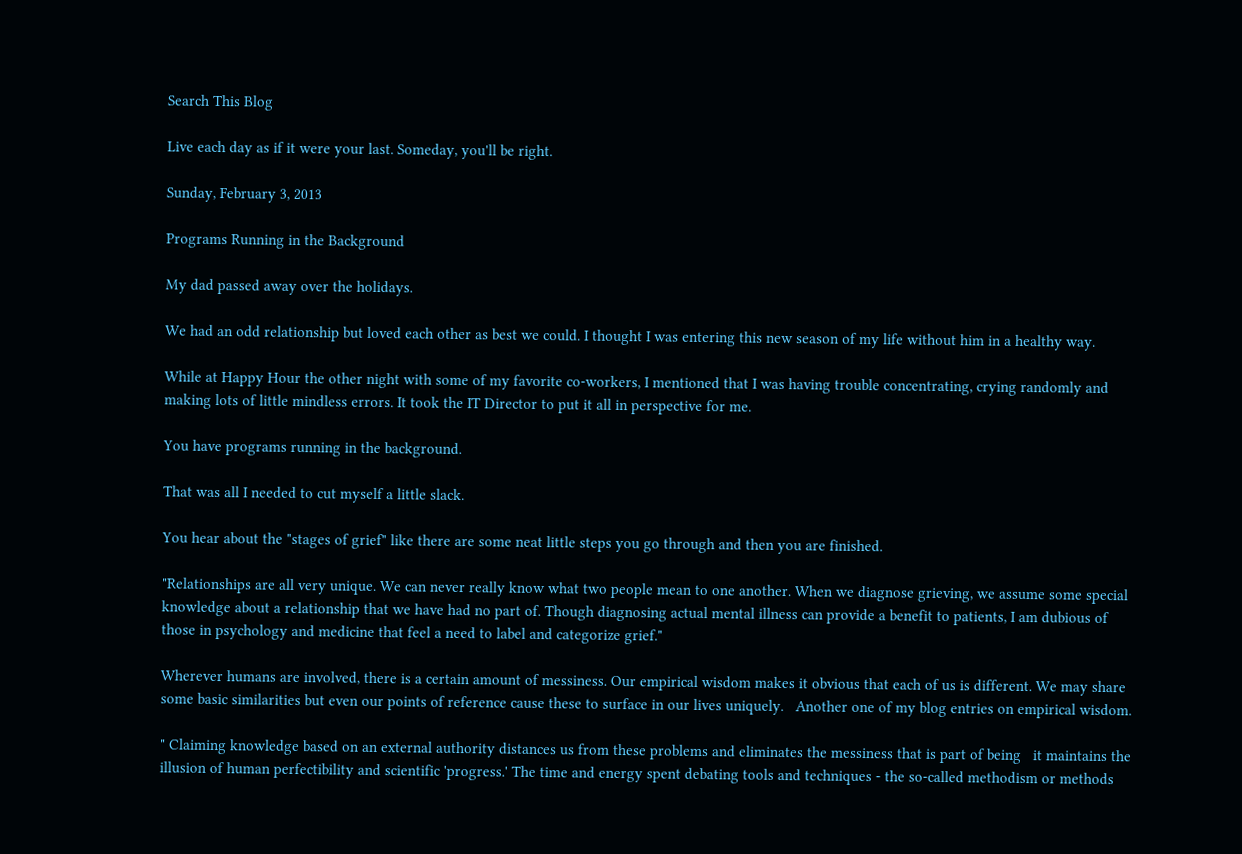Search This Blog

Live each day as if it were your last. Someday, you'll be right.

Sunday, February 3, 2013

Programs Running in the Background

My dad passed away over the holidays.

We had an odd relationship but loved each other as best we could. I thought I was entering this new season of my life without him in a healthy way.

While at Happy Hour the other night with some of my favorite co-workers, I mentioned that I was having trouble concentrating, crying randomly and making lots of little mindless errors. It took the IT Director to put it all in perspective for me.

You have programs running in the background.

That was all I needed to cut myself a little slack.

You hear about the "stages of grief" like there are some neat little steps you go through and then you are finished.

"Relationships are all very unique. We can never really know what two people mean to one another. When we diagnose grieving, we assume some special knowledge about a relationship that we have had no part of. Though diagnosing actual mental illness can provide a benefit to patients, I am dubious of those in psychology and medicine that feel a need to label and categorize grief."

Wherever humans are involved, there is a certain amount of messiness. Our empirical wisdom makes it obvious that each of us is different. We may share some basic similarities but even our points of reference cause these to surface in our lives uniquely.   Another one of my blog entries on empirical wisdom.

" Claiming knowledge based on an external authority distances us from these problems and eliminates the messiness that is part of being   it maintains the illusion of human perfectibility and scientific 'progress.' The time and energy spent debating tools and techniques - the so-called methodism or methods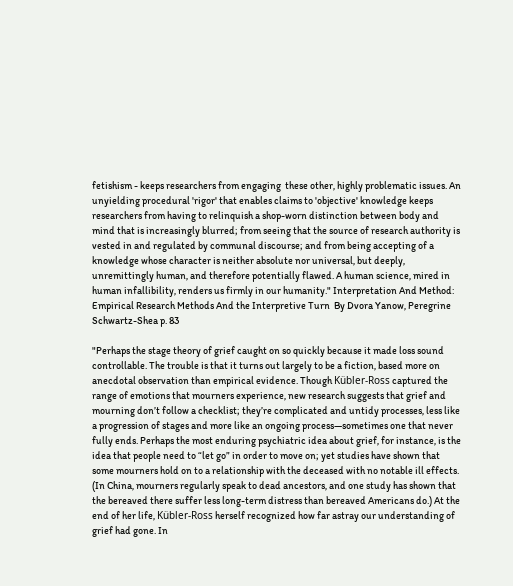fetishism - keeps researchers from engaging  these other, highly problematic issues. An unyielding procedural 'rigor' that enables claims to 'objective' knowledge keeps researchers from having to relinquish a shop-worn distinction between body and mind that is increasingly blurred; from seeing that the source of research authority is vested in and regulated by communal discourse; and from being accepting of a knowledge whose character is neither absolute nor universal, but deeply, unremittingly human, and therefore potentially flawed. A human science, mired in human infallibility, renders us firmly in our humanity." Interpretation And Method: Empirical Research Methods And the Interpretive Turn  By Dvora Yanow, Peregrine Schwartz-Shea p. 83

"Perhaps the stage theory of grief caught on so quickly because it made loss sound controllable. The trouble is that it turns out largely to be a fiction, based more on anecdotal observation than empirical evidence. Though Kübler-Ross captured the range of emotions that mourners experience, new research suggests that grief and mourning don’t follow a checklist; they’re complicated and untidy processes, less like a progression of stages and more like an ongoing process—sometimes one that never fully ends. Perhaps the most enduring psychiatric idea about grief, for instance, is the idea that people need to “let go” in order to move on; yet studies have shown that some mourners hold on to a relationship with the deceased with no notable ill effects. (In China, mourners regularly speak to dead ancestors, and one study has shown that the bereaved there suffer less long-term distress than bereaved Americans do.) At the end of her life, Kübler-Ross herself recognized how far astray our understanding of grief had gone. In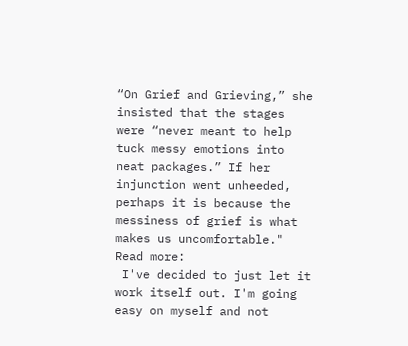“On Grief and Grieving,” she insisted that the stages were “never meant to help tuck messy emotions into neat packages.” If her injunction went unheeded, perhaps it is because the messiness of grief is what makes us uncomfortable." Read more:
 I've decided to just let it work itself out. I'm going easy on myself and not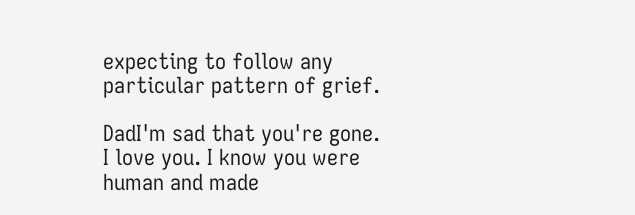expecting to follow any particular pattern of grief.

DadI'm sad that you're gone. I love you. I know you were human and made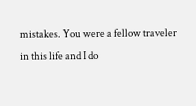mistakes. You were a fellow traveler in this life and I do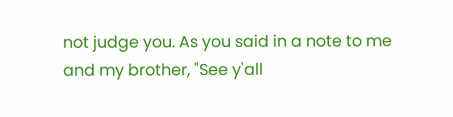not judge you. As you said in a note to me and my brother, "See y'all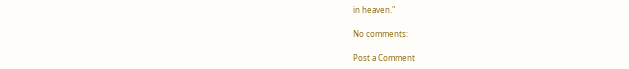in heaven."

No comments:

Post a Comment